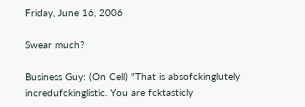Friday, June 16, 2006

Swear much?

Business Guy: (On Cell) "That is absofckinglutely incredufckinglistic. You are fcktasticly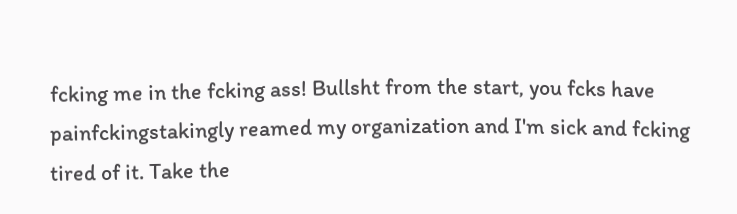fcking me in the fcking ass! Bullsht from the start, you fcks have painfckingstakingly reamed my organization and I'm sick and fcking tired of it. Take the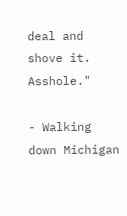deal and shove it. Asshole."

- Walking down Michigan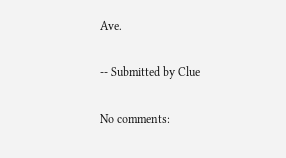Ave.

-- Submitted by Clue

No comments: